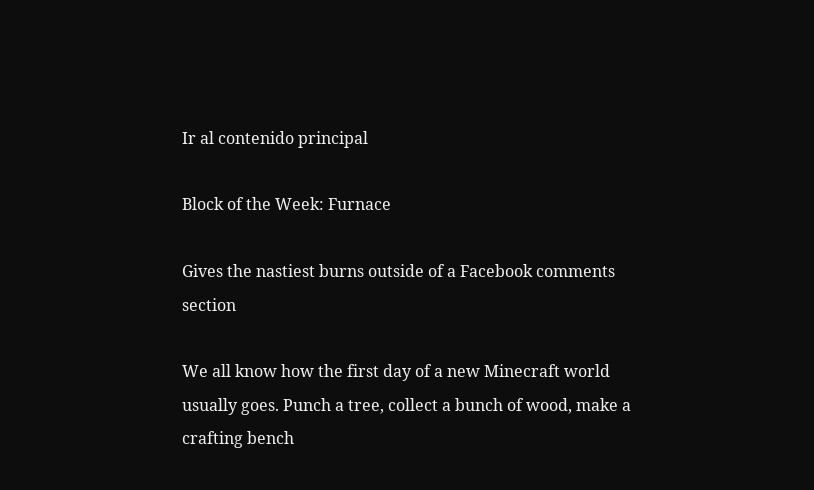Ir al contenido principal

Block of the Week: Furnace

Gives the nastiest burns outside of a Facebook comments section

We all know how the first day of a new Minecraft world usually goes. Punch a tree, collect a bunch of wood, make a crafting bench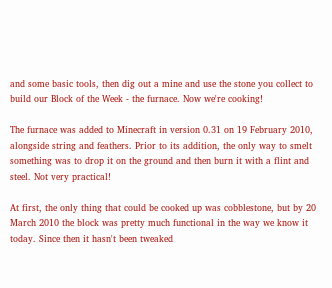and some basic tools, then dig out a mine and use the stone you collect to build our Block of the Week - the furnace. Now we're cooking!

The furnace was added to Minecraft in version 0.31 on 19 February 2010, alongside string and feathers. Prior to its addition, the only way to smelt something was to drop it on the ground and then burn it with a flint and steel. Not very practical!

At first, the only thing that could be cooked up was cobblestone, but by 20 March 2010 the block was pretty much functional in the way we know it today. Since then it hasn't been tweaked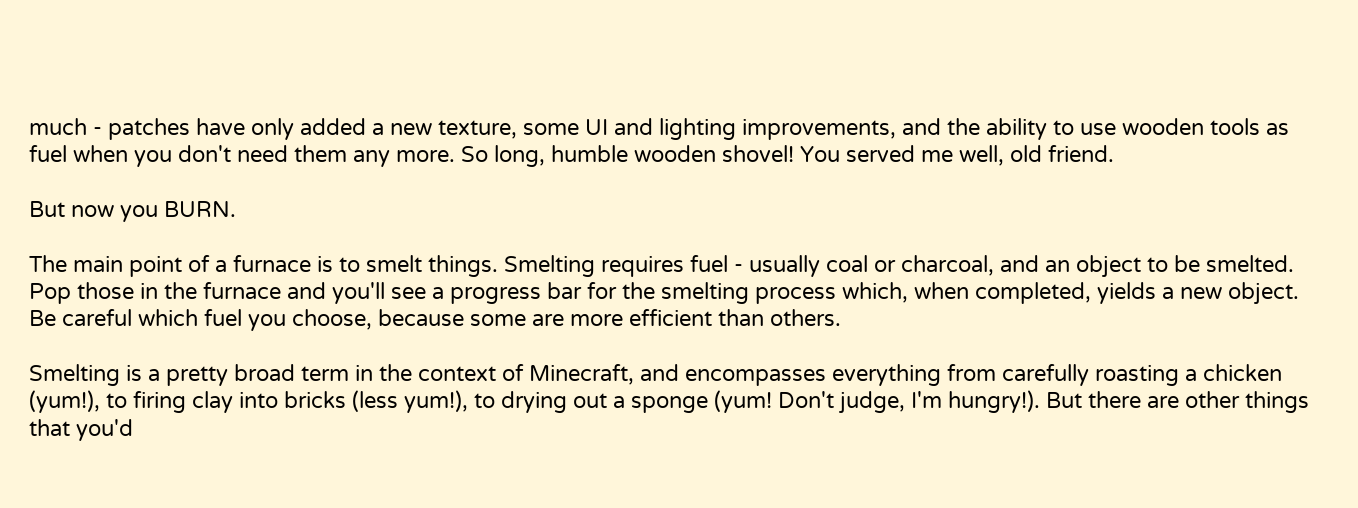much - patches have only added a new texture, some UI and lighting improvements, and the ability to use wooden tools as fuel when you don't need them any more. So long, humble wooden shovel! You served me well, old friend.

But now you BURN.

The main point of a furnace is to smelt things. Smelting requires fuel - usually coal or charcoal, and an object to be smelted. Pop those in the furnace and you'll see a progress bar for the smelting process which, when completed, yields a new object. Be careful which fuel you choose, because some are more efficient than others.

Smelting is a pretty broad term in the context of Minecraft, and encompasses everything from carefully roasting a chicken (yum!), to firing clay into bricks (less yum!), to drying out a sponge (yum! Don't judge, I'm hungry!). But there are other things that you'd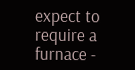expect to require a furnace -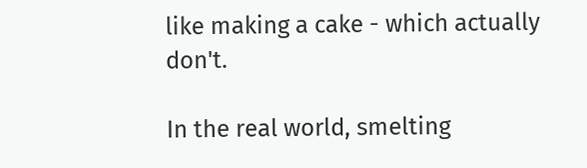like making a cake - which actually don't.

In the real world, smelting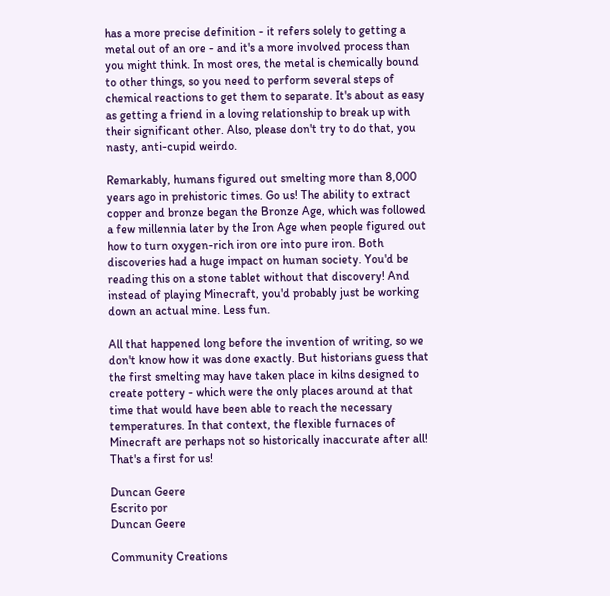has a more precise definition - it refers solely to getting a metal out of an ore - and it's a more involved process than you might think. In most ores, the metal is chemically bound to other things, so you need to perform several steps of chemical reactions to get them to separate. It's about as easy as getting a friend in a loving relationship to break up with their significant other. Also, please don't try to do that, you nasty, anti-cupid weirdo.

Remarkably, humans figured out smelting more than 8,000 years ago in prehistoric times. Go us! The ability to extract copper and bronze began the Bronze Age, which was followed a few millennia later by the Iron Age when people figured out how to turn oxygen-rich iron ore into pure iron. Both discoveries had a huge impact on human society. You'd be reading this on a stone tablet without that discovery! And instead of playing Minecraft, you'd probably just be working down an actual mine. Less fun.

All that happened long before the invention of writing, so we don't know how it was done exactly. But historians guess that the first smelting may have taken place in kilns designed to create pottery - which were the only places around at that time that would have been able to reach the necessary temperatures. In that context, the flexible furnaces of Minecraft are perhaps not so historically inaccurate after all! That's a first for us!

Duncan Geere
Escrito por
Duncan Geere

Community Creations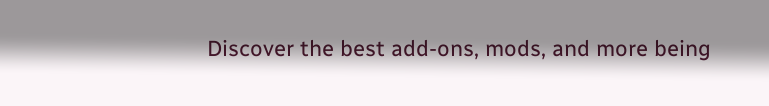Discover the best add-ons, mods, and more being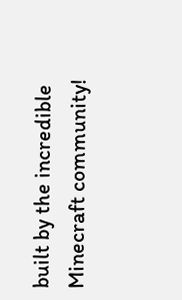built by the incredible Minecraft community!